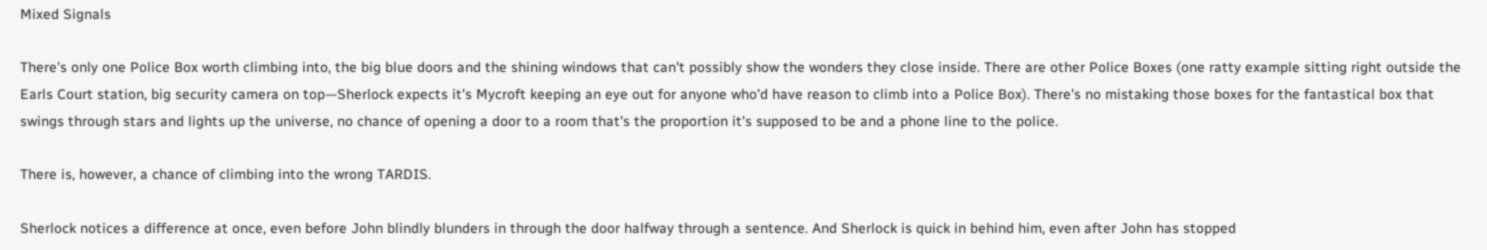Mixed Signals

There's only one Police Box worth climbing into, the big blue doors and the shining windows that can't possibly show the wonders they close inside. There are other Police Boxes (one ratty example sitting right outside the Earls Court station, big security camera on top—Sherlock expects it's Mycroft keeping an eye out for anyone who'd have reason to climb into a Police Box). There's no mistaking those boxes for the fantastical box that swings through stars and lights up the universe, no chance of opening a door to a room that's the proportion it's supposed to be and a phone line to the police.

There is, however, a chance of climbing into the wrong TARDIS.

Sherlock notices a difference at once, even before John blindly blunders in through the door halfway through a sentence. And Sherlock is quick in behind him, even after John has stopped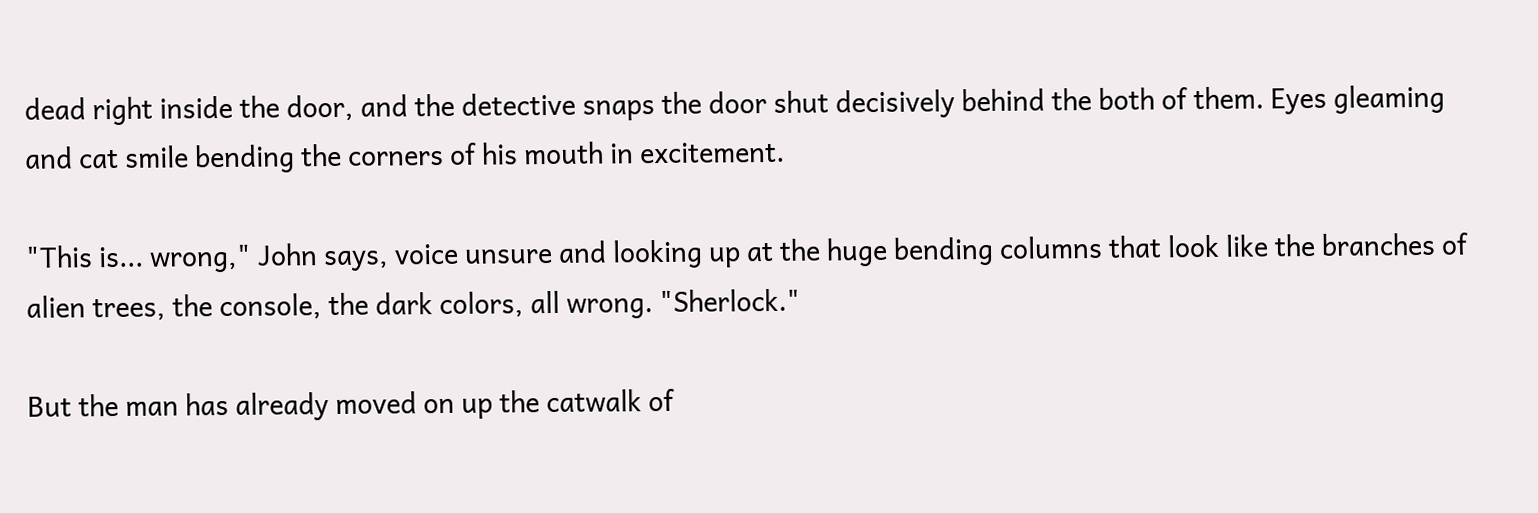dead right inside the door, and the detective snaps the door shut decisively behind the both of them. Eyes gleaming and cat smile bending the corners of his mouth in excitement.

"This is... wrong," John says, voice unsure and looking up at the huge bending columns that look like the branches of alien trees, the console, the dark colors, all wrong. "Sherlock."

But the man has already moved on up the catwalk of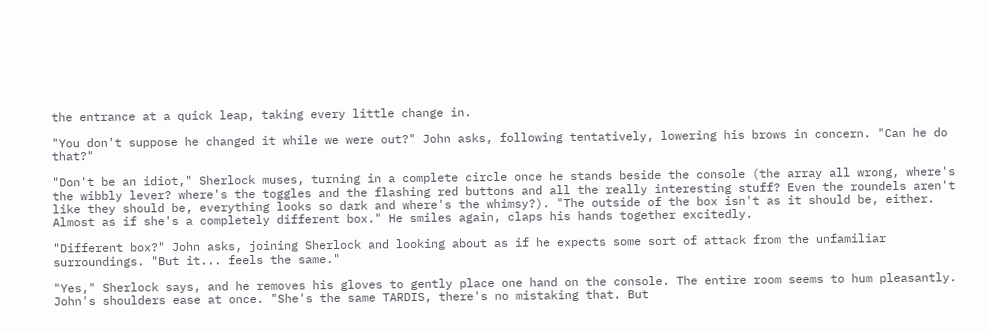the entrance at a quick leap, taking every little change in.

"You don't suppose he changed it while we were out?" John asks, following tentatively, lowering his brows in concern. "Can he do that?"

"Don't be an idiot," Sherlock muses, turning in a complete circle once he stands beside the console (the array all wrong, where's the wibbly lever? where's the toggles and the flashing red buttons and all the really interesting stuff? Even the roundels aren't like they should be, everything looks so dark and where's the whimsy?). "The outside of the box isn't as it should be, either. Almost as if she's a completely different box." He smiles again, claps his hands together excitedly.

"Different box?" John asks, joining Sherlock and looking about as if he expects some sort of attack from the unfamiliar surroundings. "But it... feels the same."

"Yes," Sherlock says, and he removes his gloves to gently place one hand on the console. The entire room seems to hum pleasantly. John's shoulders ease at once. "She's the same TARDIS, there's no mistaking that. But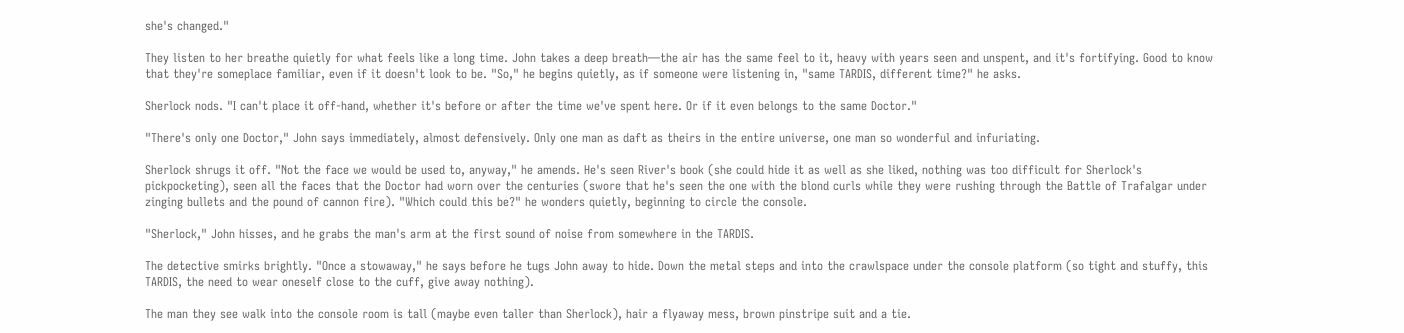she's changed."

They listen to her breathe quietly for what feels like a long time. John takes a deep breath—the air has the same feel to it, heavy with years seen and unspent, and it's fortifying. Good to know that they're someplace familiar, even if it doesn't look to be. "So," he begins quietly, as if someone were listening in, "same TARDIS, different time?" he asks.

Sherlock nods. "I can't place it off-hand, whether it's before or after the time we've spent here. Or if it even belongs to the same Doctor."

"There's only one Doctor," John says immediately, almost defensively. Only one man as daft as theirs in the entire universe, one man so wonderful and infuriating.

Sherlock shrugs it off. "Not the face we would be used to, anyway," he amends. He's seen River's book (she could hide it as well as she liked, nothing was too difficult for Sherlock's pickpocketing), seen all the faces that the Doctor had worn over the centuries (swore that he's seen the one with the blond curls while they were rushing through the Battle of Trafalgar under zinging bullets and the pound of cannon fire). "Which could this be?" he wonders quietly, beginning to circle the console.

"Sherlock," John hisses, and he grabs the man's arm at the first sound of noise from somewhere in the TARDIS.

The detective smirks brightly. "Once a stowaway," he says before he tugs John away to hide. Down the metal steps and into the crawlspace under the console platform (so tight and stuffy, this TARDIS, the need to wear oneself close to the cuff, give away nothing).

The man they see walk into the console room is tall (maybe even taller than Sherlock), hair a flyaway mess, brown pinstripe suit and a tie.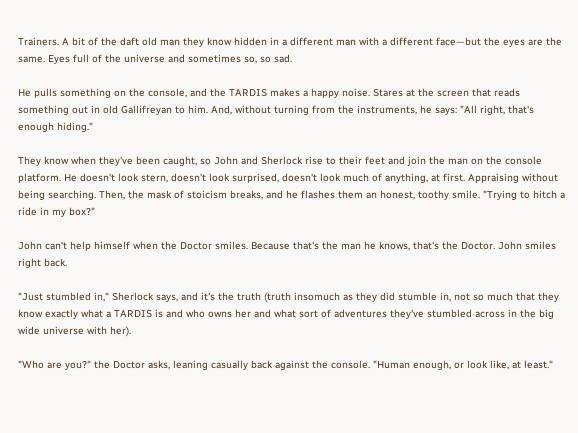Trainers. A bit of the daft old man they know hidden in a different man with a different face—but the eyes are the same. Eyes full of the universe and sometimes so, so sad.

He pulls something on the console, and the TARDIS makes a happy noise. Stares at the screen that reads something out in old Gallifreyan to him. And, without turning from the instruments, he says: "All right, that's enough hiding."

They know when they've been caught, so John and Sherlock rise to their feet and join the man on the console platform. He doesn't look stern, doesn't look surprised, doesn't look much of anything, at first. Appraising without being searching. Then, the mask of stoicism breaks, and he flashes them an honest, toothy smile. "Trying to hitch a ride in my box?"

John can't help himself when the Doctor smiles. Because that's the man he knows, that's the Doctor. John smiles right back.

"Just stumbled in," Sherlock says, and it's the truth (truth insomuch as they did stumble in, not so much that they know exactly what a TARDIS is and who owns her and what sort of adventures they've stumbled across in the big wide universe with her).

"Who are you?" the Doctor asks, leaning casually back against the console. "Human enough, or look like, at least."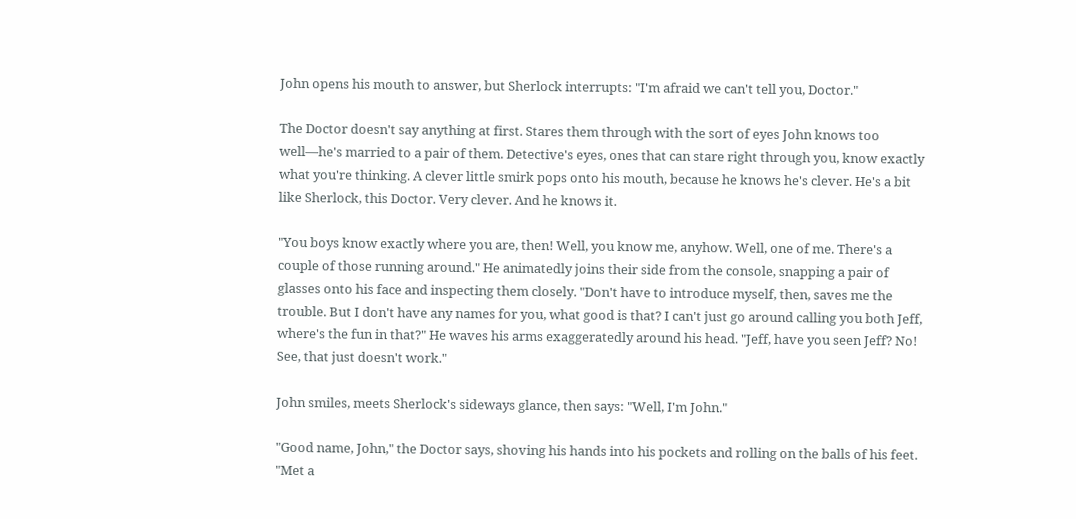John opens his mouth to answer, but Sherlock interrupts: "I'm afraid we can't tell you, Doctor."

The Doctor doesn't say anything at first. Stares them through with the sort of eyes John knows too well—he's married to a pair of them. Detective's eyes, ones that can stare right through you, know exactly what you're thinking. A clever little smirk pops onto his mouth, because he knows he's clever. He's a bit like Sherlock, this Doctor. Very clever. And he knows it.

"You boys know exactly where you are, then! Well, you know me, anyhow. Well, one of me. There's a couple of those running around." He animatedly joins their side from the console, snapping a pair of glasses onto his face and inspecting them closely. "Don't have to introduce myself, then, saves me the trouble. But I don't have any names for you, what good is that? I can't just go around calling you both Jeff, where's the fun in that?" He waves his arms exaggeratedly around his head. "Jeff, have you seen Jeff? No! See, that just doesn't work."

John smiles, meets Sherlock's sideways glance, then says: "Well, I'm John."

"Good name, John," the Doctor says, shoving his hands into his pockets and rolling on the balls of his feet. "Met a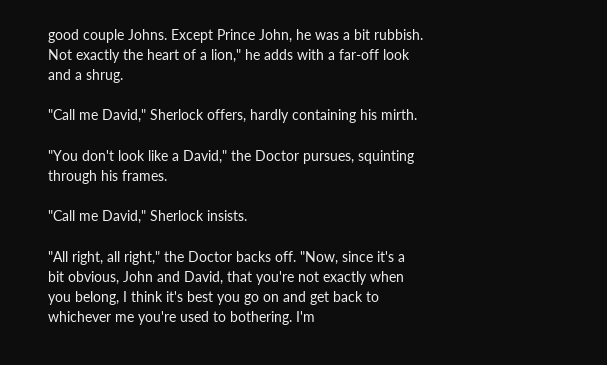good couple Johns. Except Prince John, he was a bit rubbish. Not exactly the heart of a lion," he adds with a far-off look and a shrug.

"Call me David," Sherlock offers, hardly containing his mirth.

"You don't look like a David," the Doctor pursues, squinting through his frames.

"Call me David," Sherlock insists.

"All right, all right," the Doctor backs off. "Now, since it's a bit obvious, John and David, that you're not exactly when you belong, I think it's best you go on and get back to whichever me you're used to bothering. I'm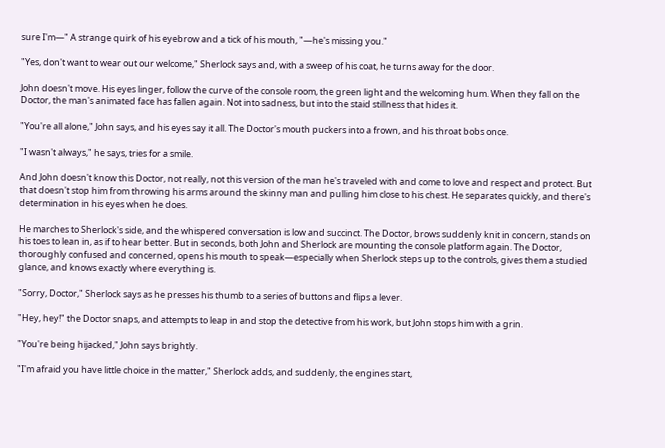sure I'm—" A strange quirk of his eyebrow and a tick of his mouth, "—he's missing you."

"Yes, don't want to wear out our welcome," Sherlock says and, with a sweep of his coat, he turns away for the door.

John doesn't move. His eyes linger, follow the curve of the console room, the green light and the welcoming hum. When they fall on the Doctor, the man's animated face has fallen again. Not into sadness, but into the staid stillness that hides it.

"You're all alone," John says, and his eyes say it all. The Doctor's mouth puckers into a frown, and his throat bobs once.

"I wasn't always," he says, tries for a smile.

And John doesn't know this Doctor, not really, not this version of the man he's traveled with and come to love and respect and protect. But that doesn't stop him from throwing his arms around the skinny man and pulling him close to his chest. He separates quickly, and there's determination in his eyes when he does.

He marches to Sherlock's side, and the whispered conversation is low and succinct. The Doctor, brows suddenly knit in concern, stands on his toes to lean in, as if to hear better. But in seconds, both John and Sherlock are mounting the console platform again. The Doctor, thoroughly confused and concerned, opens his mouth to speak—especially when Sherlock steps up to the controls, gives them a studied glance, and knows exactly where everything is.

"Sorry, Doctor," Sherlock says as he presses his thumb to a series of buttons and flips a lever.

"Hey, hey!" the Doctor snaps, and attempts to leap in and stop the detective from his work, but John stops him with a grin.

"You're being hijacked," John says brightly.

"I'm afraid you have little choice in the matter," Sherlock adds, and suddenly, the engines start,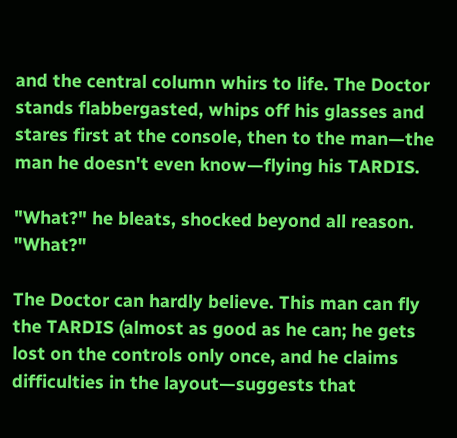and the central column whirs to life. The Doctor stands flabbergasted, whips off his glasses and stares first at the console, then to the man—the man he doesn't even know—flying his TARDIS.

"What?" he bleats, shocked beyond all reason. "What?"

The Doctor can hardly believe. This man can fly the TARDIS (almost as good as he can; he gets lost on the controls only once, and he claims difficulties in the layout—suggests that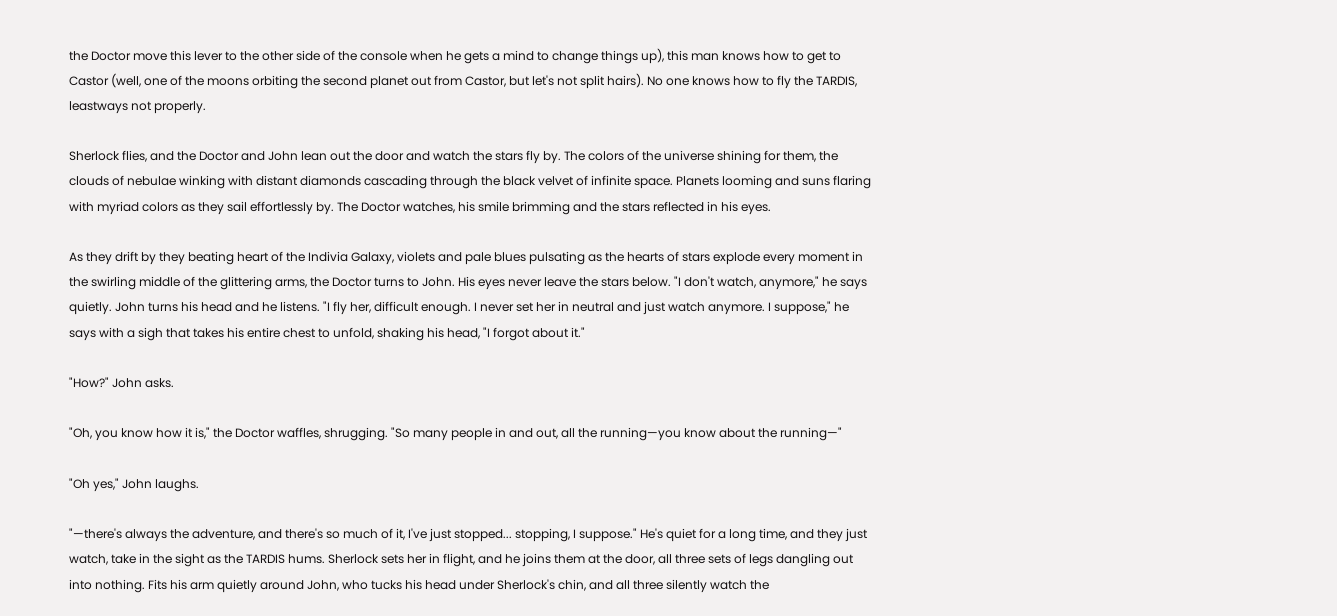the Doctor move this lever to the other side of the console when he gets a mind to change things up), this man knows how to get to Castor (well, one of the moons orbiting the second planet out from Castor, but let's not split hairs). No one knows how to fly the TARDIS, leastways not properly.

Sherlock flies, and the Doctor and John lean out the door and watch the stars fly by. The colors of the universe shining for them, the clouds of nebulae winking with distant diamonds cascading through the black velvet of infinite space. Planets looming and suns flaring with myriad colors as they sail effortlessly by. The Doctor watches, his smile brimming and the stars reflected in his eyes.

As they drift by they beating heart of the Indivia Galaxy, violets and pale blues pulsating as the hearts of stars explode every moment in the swirling middle of the glittering arms, the Doctor turns to John. His eyes never leave the stars below. "I don't watch, anymore," he says quietly. John turns his head and he listens. "I fly her, difficult enough. I never set her in neutral and just watch anymore. I suppose," he says with a sigh that takes his entire chest to unfold, shaking his head, "I forgot about it."

"How?" John asks.

"Oh, you know how it is," the Doctor waffles, shrugging. "So many people in and out, all the running—you know about the running—"

"Oh yes," John laughs.

"—there's always the adventure, and there's so much of it, I've just stopped... stopping, I suppose." He's quiet for a long time, and they just watch, take in the sight as the TARDIS hums. Sherlock sets her in flight, and he joins them at the door, all three sets of legs dangling out into nothing. Fits his arm quietly around John, who tucks his head under Sherlock's chin, and all three silently watch the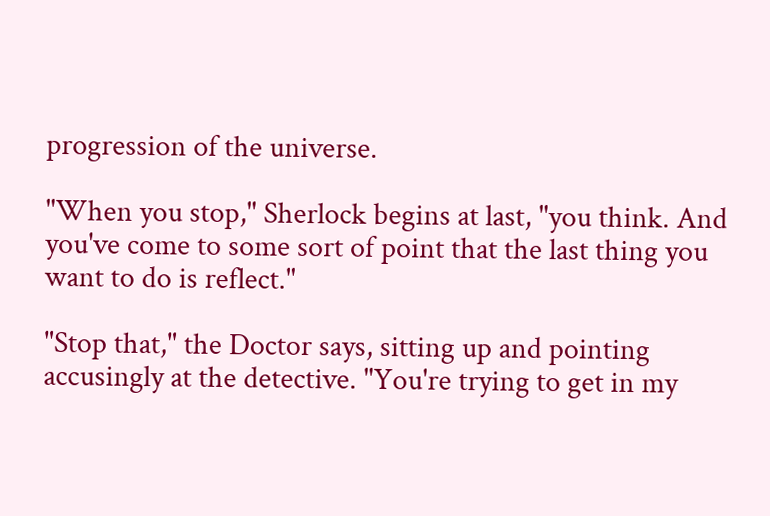progression of the universe.

"When you stop," Sherlock begins at last, "you think. And you've come to some sort of point that the last thing you want to do is reflect."

"Stop that," the Doctor says, sitting up and pointing accusingly at the detective. "You're trying to get in my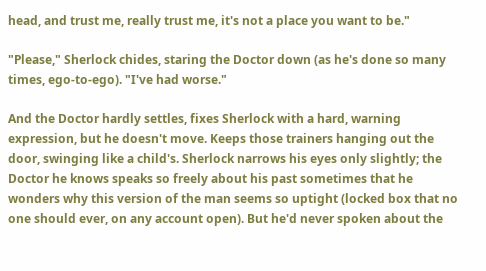head, and trust me, really trust me, it's not a place you want to be."

"Please," Sherlock chides, staring the Doctor down (as he's done so many times, ego-to-ego). "I've had worse."

And the Doctor hardly settles, fixes Sherlock with a hard, warning expression, but he doesn't move. Keeps those trainers hanging out the door, swinging like a child's. Sherlock narrows his eyes only slightly; the Doctor he knows speaks so freely about his past sometimes that he wonders why this version of the man seems so uptight (locked box that no one should ever, on any account open). But he'd never spoken about the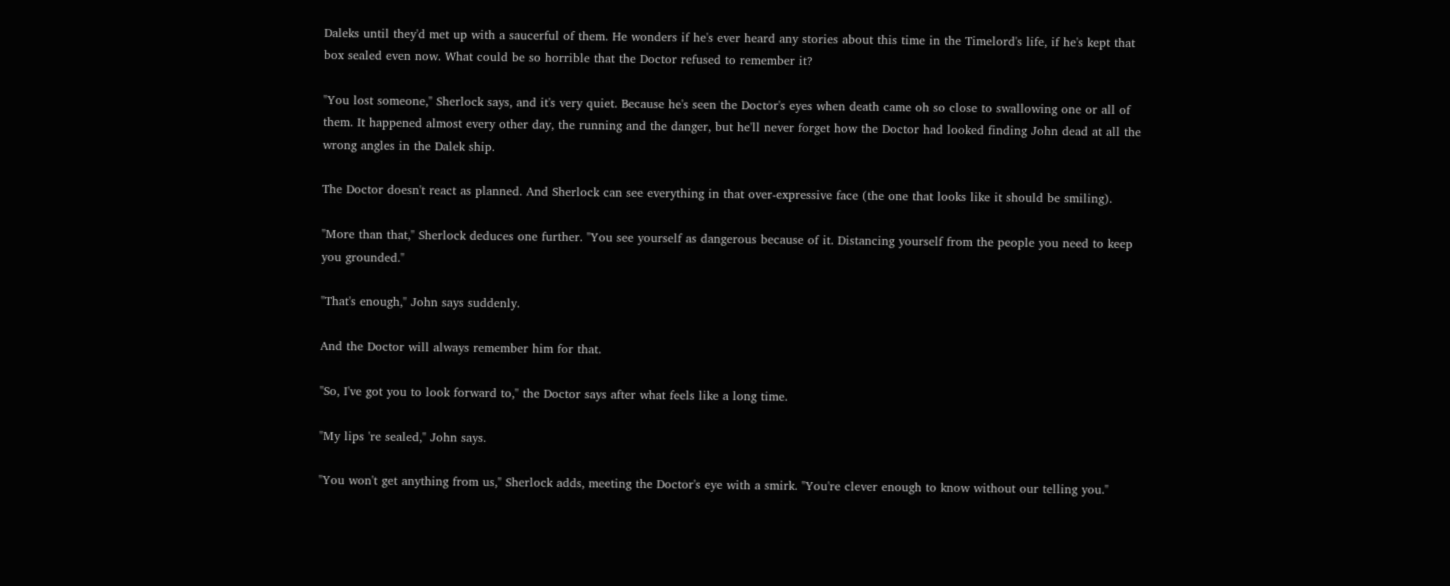Daleks until they'd met up with a saucerful of them. He wonders if he's ever heard any stories about this time in the Timelord's life, if he's kept that box sealed even now. What could be so horrible that the Doctor refused to remember it?

"You lost someone," Sherlock says, and it's very quiet. Because he's seen the Doctor's eyes when death came oh so close to swallowing one or all of them. It happened almost every other day, the running and the danger, but he'll never forget how the Doctor had looked finding John dead at all the wrong angles in the Dalek ship.

The Doctor doesn't react as planned. And Sherlock can see everything in that over-expressive face (the one that looks like it should be smiling).

"More than that," Sherlock deduces one further. "You see yourself as dangerous because of it. Distancing yourself from the people you need to keep you grounded."

"That's enough," John says suddenly.

And the Doctor will always remember him for that.

"So, I've got you to look forward to," the Doctor says after what feels like a long time.

"My lips 're sealed," John says.

"You won't get anything from us," Sherlock adds, meeting the Doctor's eye with a smirk. "You're clever enough to know without our telling you."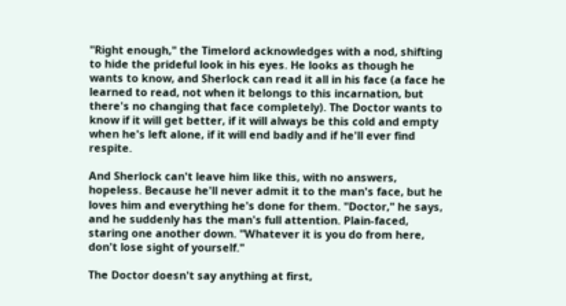"Right enough," the Timelord acknowledges with a nod, shifting to hide the prideful look in his eyes. He looks as though he wants to know, and Sherlock can read it all in his face (a face he learned to read, not when it belongs to this incarnation, but there's no changing that face completely). The Doctor wants to know if it will get better, if it will always be this cold and empty when he's left alone, if it will end badly and if he'll ever find respite.

And Sherlock can't leave him like this, with no answers, hopeless. Because he'll never admit it to the man's face, but he loves him and everything he's done for them. "Doctor," he says, and he suddenly has the man's full attention. Plain-faced, staring one another down. "Whatever it is you do from here, don't lose sight of yourself."

The Doctor doesn't say anything at first,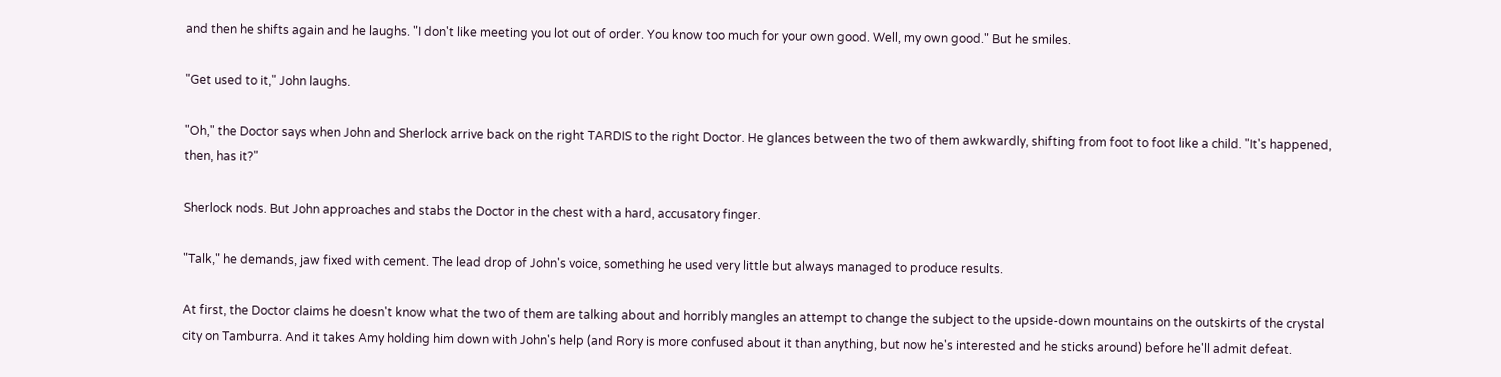and then he shifts again and he laughs. "I don't like meeting you lot out of order. You know too much for your own good. Well, my own good." But he smiles.

"Get used to it," John laughs.

"Oh," the Doctor says when John and Sherlock arrive back on the right TARDIS to the right Doctor. He glances between the two of them awkwardly, shifting from foot to foot like a child. "It's happened, then, has it?"

Sherlock nods. But John approaches and stabs the Doctor in the chest with a hard, accusatory finger.

"Talk," he demands, jaw fixed with cement. The lead drop of John's voice, something he used very little but always managed to produce results.

At first, the Doctor claims he doesn't know what the two of them are talking about and horribly mangles an attempt to change the subject to the upside-down mountains on the outskirts of the crystal city on Tamburra. And it takes Amy holding him down with John's help (and Rory is more confused about it than anything, but now he's interested and he sticks around) before he'll admit defeat.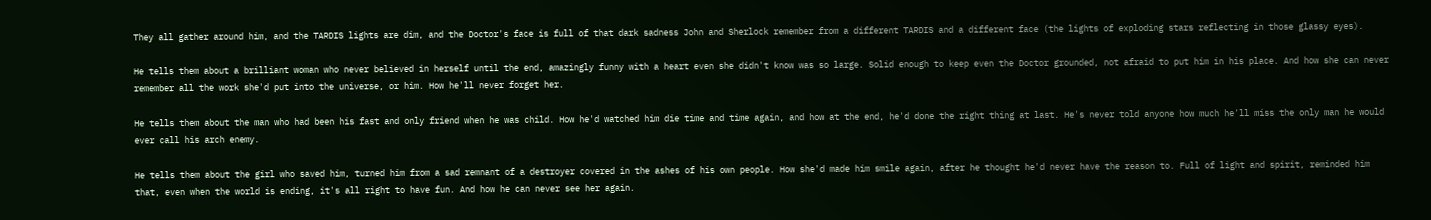They all gather around him, and the TARDIS lights are dim, and the Doctor's face is full of that dark sadness John and Sherlock remember from a different TARDIS and a different face (the lights of exploding stars reflecting in those glassy eyes).

He tells them about a brilliant woman who never believed in herself until the end, amazingly funny with a heart even she didn't know was so large. Solid enough to keep even the Doctor grounded, not afraid to put him in his place. And how she can never remember all the work she'd put into the universe, or him. How he'll never forget her.

He tells them about the man who had been his fast and only friend when he was child. How he'd watched him die time and time again, and how at the end, he'd done the right thing at last. He's never told anyone how much he'll miss the only man he would ever call his arch enemy.

He tells them about the girl who saved him, turned him from a sad remnant of a destroyer covered in the ashes of his own people. How she'd made him smile again, after he thought he'd never have the reason to. Full of light and spirit, reminded him that, even when the world is ending, it's all right to have fun. And how he can never see her again.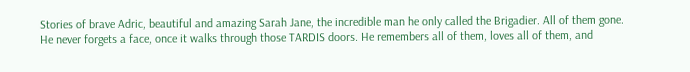Stories of brave Adric, beautiful and amazing Sarah Jane, the incredible man he only called the Brigadier. All of them gone. He never forgets a face, once it walks through those TARDIS doors. He remembers all of them, loves all of them, and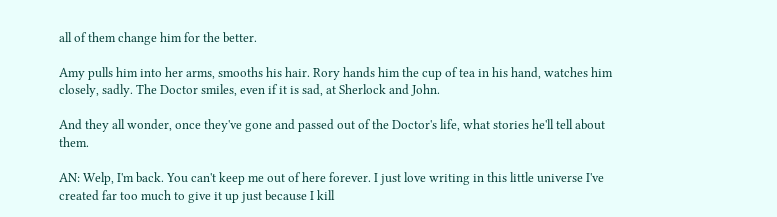all of them change him for the better.

Amy pulls him into her arms, smooths his hair. Rory hands him the cup of tea in his hand, watches him closely, sadly. The Doctor smiles, even if it is sad, at Sherlock and John.

And they all wonder, once they've gone and passed out of the Doctor's life, what stories he'll tell about them.

AN: Welp, I'm back. You can't keep me out of here forever. I just love writing in this little universe I've created far too much to give it up just because I kill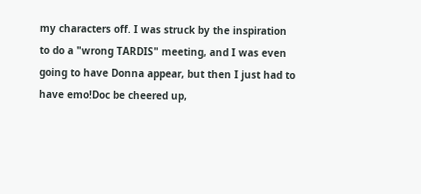my characters off. I was struck by the inspiration to do a "wrong TARDIS" meeting, and I was even going to have Donna appear, but then I just had to have emo!Doc be cheered up,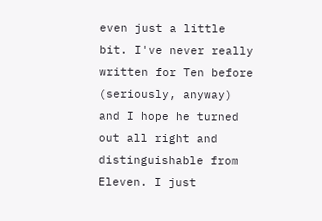even just a little bit. I've never really written for Ten before (seriously, anyway) and I hope he turned out all right and distinguishable from Eleven. I just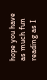hope you have as much fun reading as I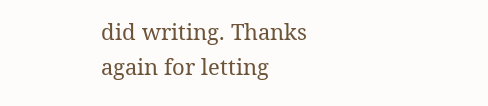did writing. Thanks again for letting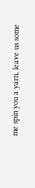me spin you a yarn, leave us some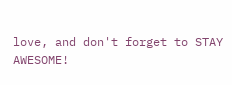love, and don't forget to STAY AWESOME!